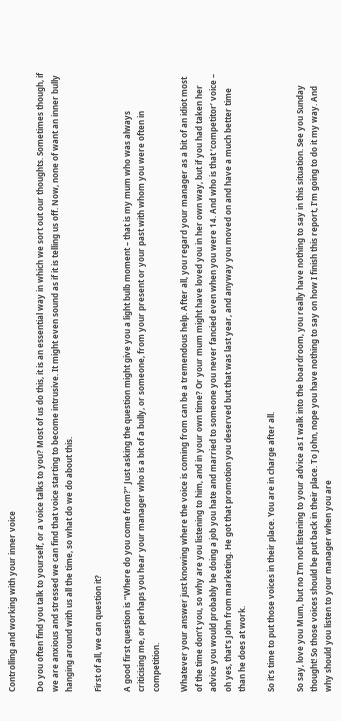Controlling and working with your inner voice

Do you often find you talk to yourself, or a voice talks to you? Most of us do this, it is an essential way in which we sort out our thoughts. Sometimes though, if we are anxious and stressed we can find that voice starting to become intrusive. It might even sound as if it is telling us off. Now, none of want an inner bully hanging around with us all the time, so what do we do about this.

First of all, we can question it?

A good first question is “Where do you come from?” Just asking the question might give you a light bulb moment – that is my mum who was always criticising me, or perhaps you hear your manager who is a bit of a bully, or someone, from your present or your past with whom you were often in competition.

Whatever your answer just knowing where the voice is coming from can be a tremendous help. After all, you regard your manager as a bit of an idiot most of the time don’t you, so why are you listening to him, and in your own time? Or your mum might have loved you in her own way, but if you had taken her advice you would probably be doing a job you hate and married to someone you never fancied even when you were 14. And who is that ‘competitor’ voice – oh yes, that’s John from marketing. He got that promotion you deserved but that was last year, and anyway you moved on and have a much better time than he does at work.

So it’s time to put those voices in their place. You are in charge after all.

So say, love you Mum, but no I’m not listening to your advice as I walk into the boardroom, you really have nothing to say in this situation. See you Sunday thought! So those voices should be put back in their place. To John, nope you have nothing to say on how I finish this report, I’m going to do it my way. And why should you listen to your manager when you are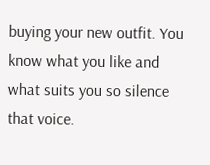buying your new outfit. You know what you like and what suits you so silence that voice.